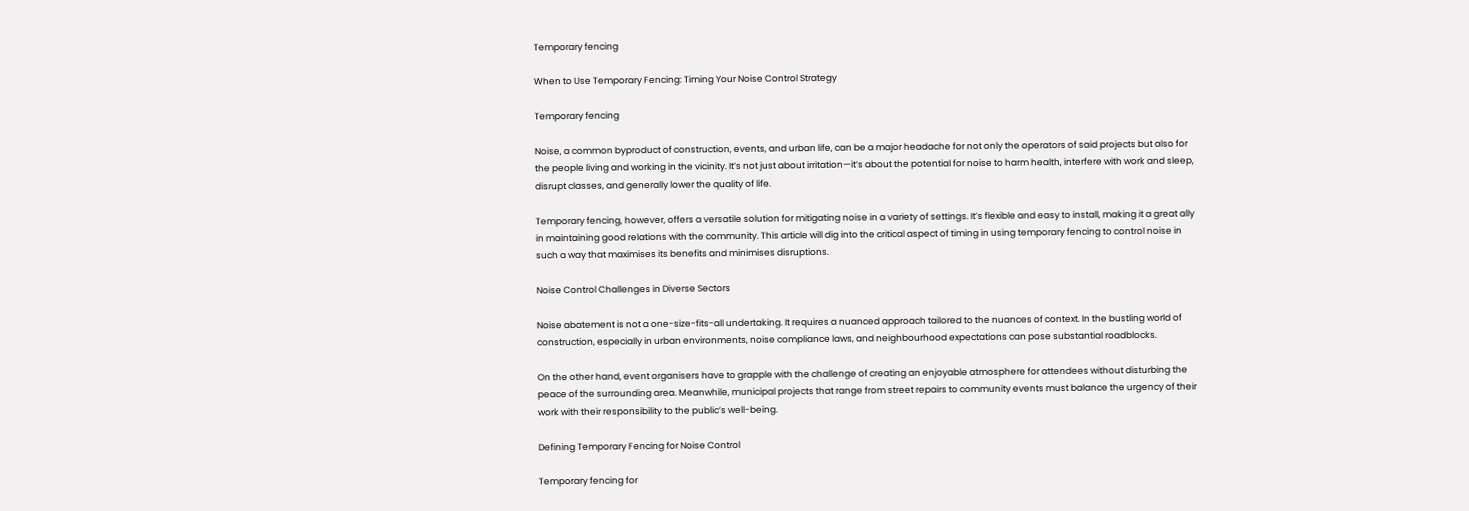Temporary fencing

When to Use Temporary Fencing: Timing Your Noise Control Strategy

Temporary fencing

Noise, a common byproduct of construction, events, and urban life, can be a major headache for not only the operators of said projects but also for the people living and working in the vicinity. It’s not just about irritation—it’s about the potential for noise to harm health, interfere with work and sleep, disrupt classes, and generally lower the quality of life.

Temporary fencing, however, offers a versatile solution for mitigating noise in a variety of settings. It’s flexible and easy to install, making it a great ally in maintaining good relations with the community. This article will dig into the critical aspect of timing in using temporary fencing to control noise in such a way that maximises its benefits and minimises disruptions.

Noise Control Challenges in Diverse Sectors

Noise abatement is not a one-size-fits-all undertaking. It requires a nuanced approach tailored to the nuances of context. In the bustling world of construction, especially in urban environments, noise compliance laws, and neighbourhood expectations can pose substantial roadblocks.

On the other hand, event organisers have to grapple with the challenge of creating an enjoyable atmosphere for attendees without disturbing the peace of the surrounding area. Meanwhile, municipal projects that range from street repairs to community events must balance the urgency of their work with their responsibility to the public’s well-being.

Defining Temporary Fencing for Noise Control

Temporary fencing for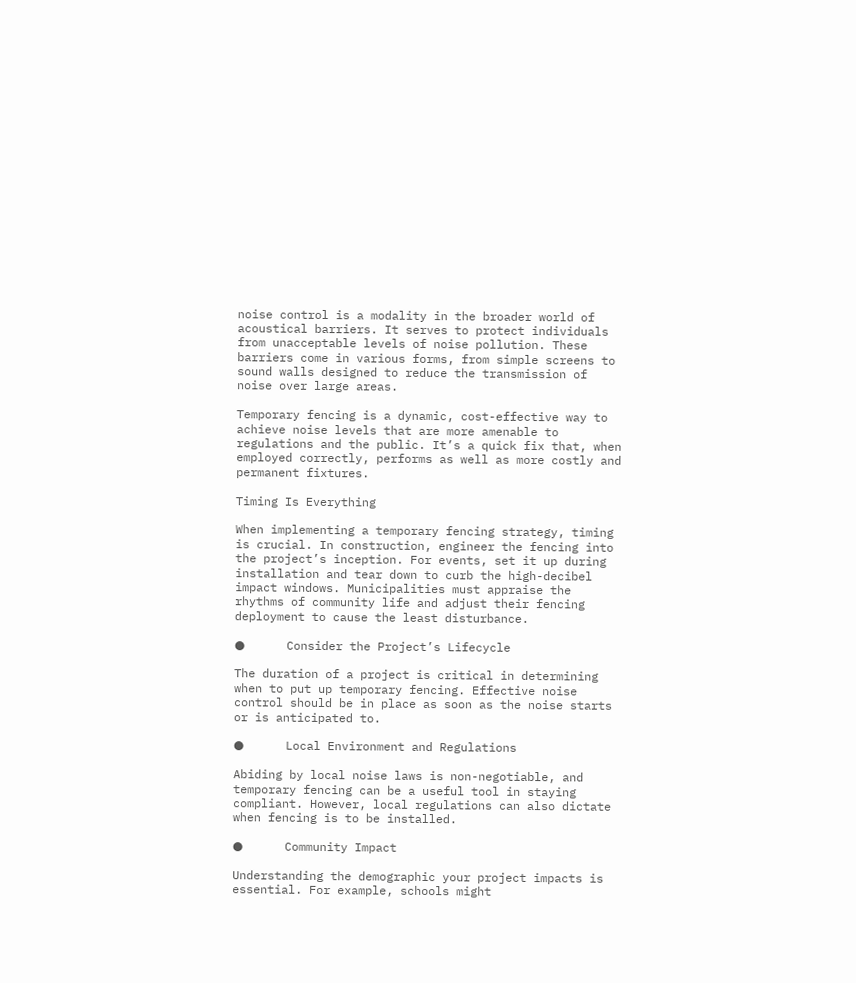noise control is a modality in the broader world of acoustical barriers. It serves to protect individuals from unacceptable levels of noise pollution. These barriers come in various forms, from simple screens to sound walls designed to reduce the transmission of noise over large areas.

Temporary fencing is a dynamic, cost-effective way to achieve noise levels that are more amenable to regulations and the public. It’s a quick fix that, when employed correctly, performs as well as more costly and permanent fixtures.

Timing Is Everything

When implementing a temporary fencing strategy, timing is crucial. In construction, engineer the fencing into the project’s inception. For events, set it up during installation and tear down to curb the high-decibel impact windows. Municipalities must appraise the rhythms of community life and adjust their fencing deployment to cause the least disturbance.

●      Consider the Project’s Lifecycle

The duration of a project is critical in determining when to put up temporary fencing. Effective noise control should be in place as soon as the noise starts or is anticipated to.

●      Local Environment and Regulations

Abiding by local noise laws is non-negotiable, and temporary fencing can be a useful tool in staying compliant. However, local regulations can also dictate when fencing is to be installed.

●      Community Impact

Understanding the demographic your project impacts is essential. For example, schools might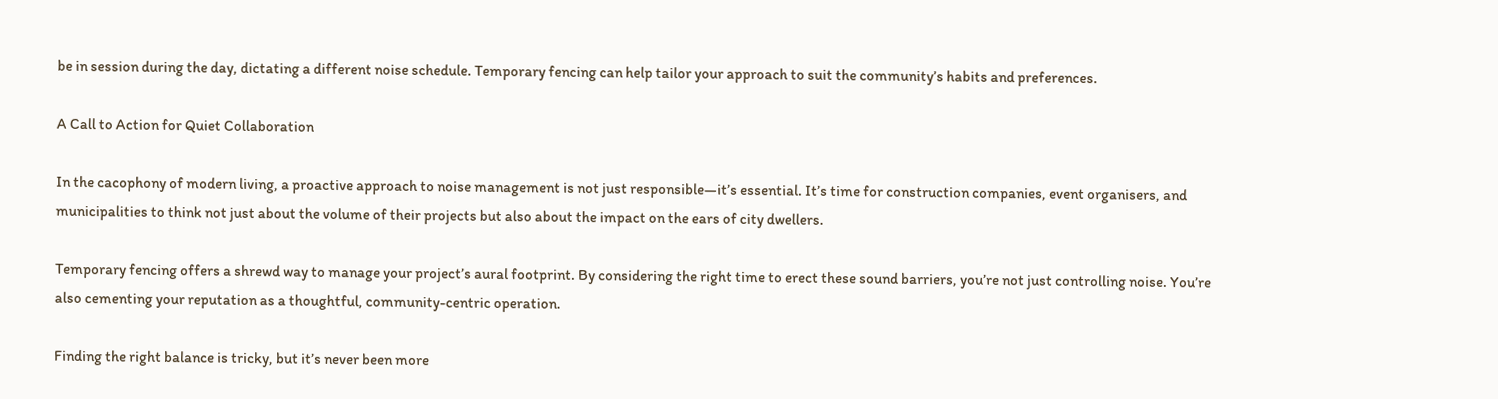be in session during the day, dictating a different noise schedule. Temporary fencing can help tailor your approach to suit the community’s habits and preferences.

A Call to Action for Quiet Collaboration

In the cacophony of modern living, a proactive approach to noise management is not just responsible—it’s essential. It’s time for construction companies, event organisers, and municipalities to think not just about the volume of their projects but also about the impact on the ears of city dwellers.

Temporary fencing offers a shrewd way to manage your project’s aural footprint. By considering the right time to erect these sound barriers, you’re not just controlling noise. You’re also cementing your reputation as a thoughtful, community-centric operation.

Finding the right balance is tricky, but it’s never been more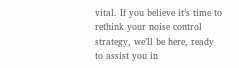vital. If you believe it’s time to rethink your noise control strategy, we’ll be here, ready to assist you in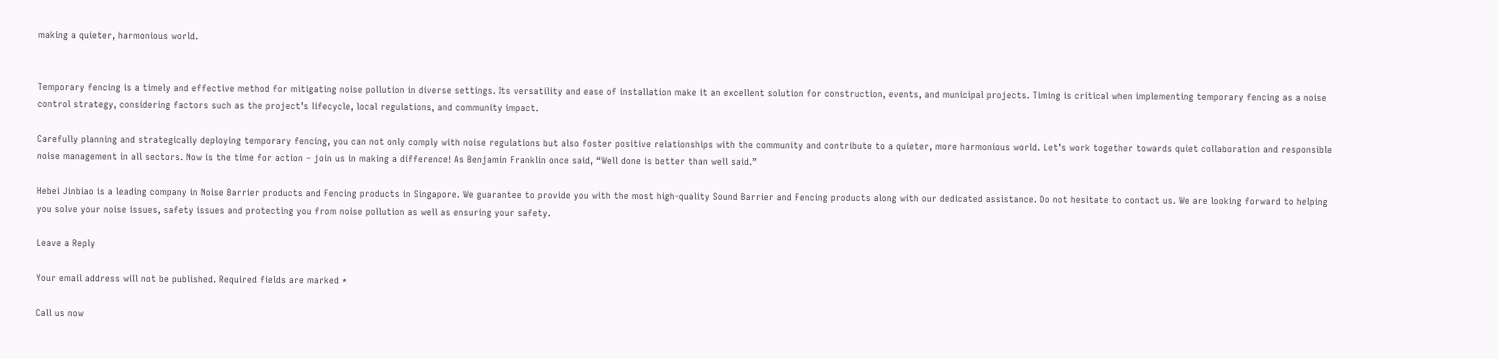making a quieter, harmonious world.


Temporary fencing is a timely and effective method for mitigating noise pollution in diverse settings. Its versatility and ease of installation make it an excellent solution for construction, events, and municipal projects. Timing is critical when implementing temporary fencing as a noise control strategy, considering factors such as the project’s lifecycle, local regulations, and community impact.

Carefully planning and strategically deploying temporary fencing, you can not only comply with noise regulations but also foster positive relationships with the community and contribute to a quieter, more harmonious world. Let’s work together towards quiet collaboration and responsible noise management in all sectors. Now is the time for action – join us in making a difference! As Benjamin Franklin once said, “Well done is better than well said.”

Hebei Jinbiao is a leading company in Noise Barrier products and Fencing products in Singapore. We guarantee to provide you with the most high-quality Sound Barrier and Fencing products along with our dedicated assistance. Do not hesitate to contact us. We are looking forward to helping you solve your noise issues, safety issues and protecting you from noise pollution as well as ensuring your safety.

Leave a Reply

Your email address will not be published. Required fields are marked *

Call us now